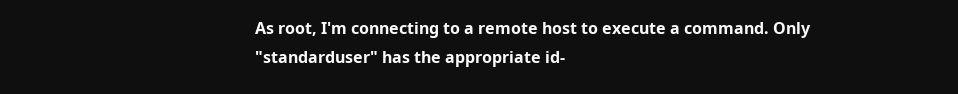As root, I'm connecting to a remote host to execute a command. Only "standarduser" has the appropriate id-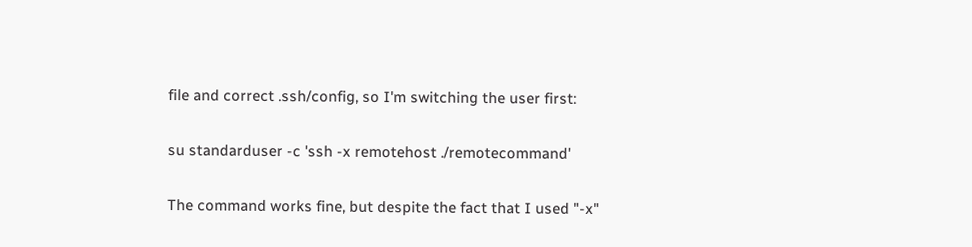file and correct .ssh/config, so I'm switching the user first:

su standarduser -c 'ssh -x remotehost ./remotecommand'

The command works fine, but despite the fact that I used "-x"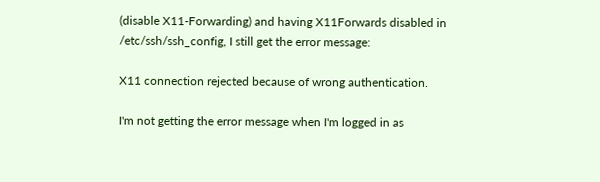(disable X11-Forwarding) and having X11Forwards disabled in /etc/ssh/ssh_config, I still get the error message:

X11 connection rejected because of wrong authentication.

I'm not getting the error message when I'm logged in as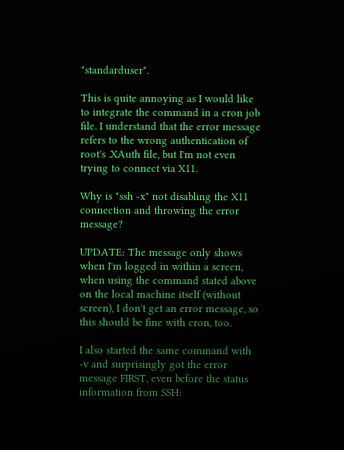"standarduser".

This is quite annoying as I would like to integrate the command in a cron job file. I understand that the error message refers to the wrong authentication of root's .XAuth file, but I'm not even trying to connect via X11.

Why is "ssh -x" not disabling the X11 connection and throwing the error message?

UPDATE: The message only shows when I'm logged in within a screen, when using the command stated above on the local machine itself (without screen), I don't get an error message, so this should be fine with cron, too.

I also started the same command with -v and surprisingly got the error message FIRST, even before the status information from SSH: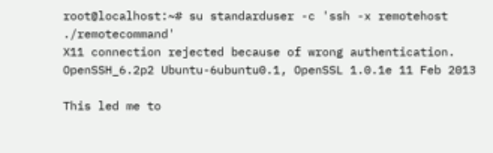root@localhost:~# su standarduser -c 'ssh -x remotehost ./remotecommand'
X11 connection rejected because of wrong authentication.
OpenSSH_6.2p2 Ubuntu-6ubuntu0.1, OpenSSL 1.0.1e 11 Feb 2013

This led me to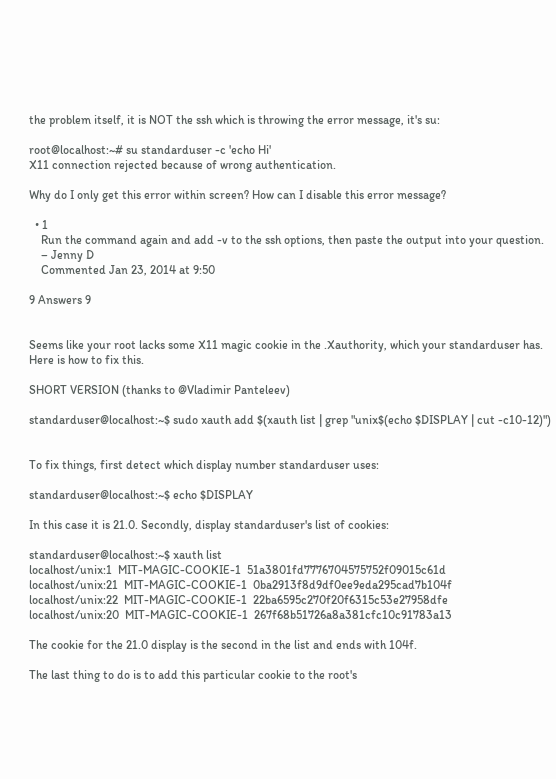the problem itself, it is NOT the ssh which is throwing the error message, it's su:

root@localhost:~# su standarduser -c 'echo Hi'
X11 connection rejected because of wrong authentication.

Why do I only get this error within screen? How can I disable this error message?

  • 1
    Run the command again and add -v to the ssh options, then paste the output into your question.
    – Jenny D
    Commented Jan 23, 2014 at 9:50

9 Answers 9


Seems like your root lacks some X11 magic cookie in the .Xauthority, which your standarduser has. Here is how to fix this.

SHORT VERSION (thanks to @Vladimir Panteleev)

standarduser@localhost:~$ sudo xauth add $(xauth list | grep "unix$(echo $DISPLAY | cut -c10-12)")


To fix things, first detect which display number standarduser uses:

standarduser@localhost:~$ echo $DISPLAY

In this case it is 21.0. Secondly, display standarduser's list of cookies:

standarduser@localhost:~$ xauth list
localhost/unix:1  MIT-MAGIC-COOKIE-1  51a3801fd7776704575752f09015c61d
localhost/unix:21  MIT-MAGIC-COOKIE-1  0ba2913f8d9df0ee9eda295cad7b104f
localhost/unix:22  MIT-MAGIC-COOKIE-1  22ba6595c270f20f6315c53e27958dfe
localhost/unix:20  MIT-MAGIC-COOKIE-1  267f68b51726a8a381cfc10c91783a13

The cookie for the 21.0 display is the second in the list and ends with 104f.

The last thing to do is to add this particular cookie to the root's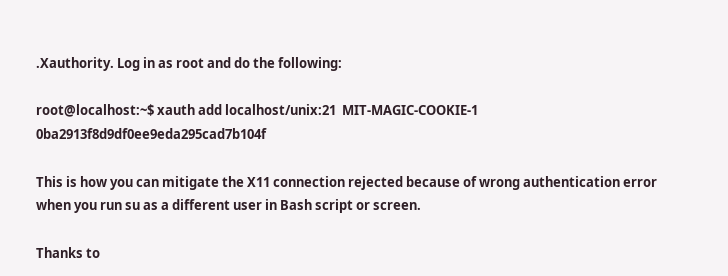.Xauthority. Log in as root and do the following:

root@localhost:~$ xauth add localhost/unix:21  MIT-MAGIC-COOKIE-1  0ba2913f8d9df0ee9eda295cad7b104f

This is how you can mitigate the X11 connection rejected because of wrong authentication error when you run su as a different user in Bash script or screen.

Thanks to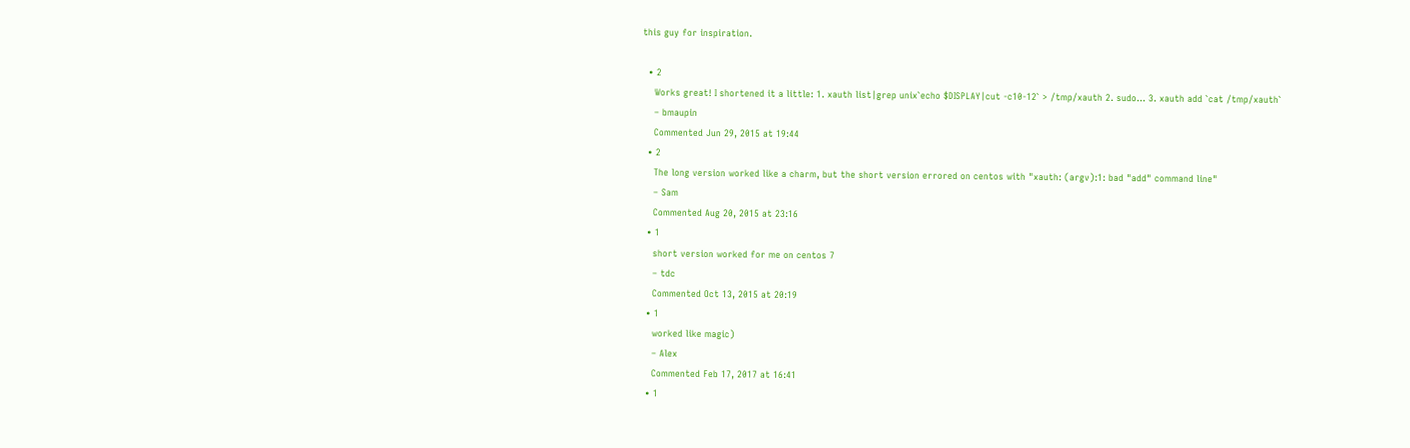this guy for inspiration.

  • 2
    Works great! I shortened it a little: 1. xauth list|grep unix`echo $DISPLAY|cut -c10-12` > /tmp/xauth 2. sudo... 3. xauth add `cat /tmp/xauth`
    – bmaupin
    Commented Jun 29, 2015 at 19:44
  • 2
    The long version worked like a charm, but the short version errored on centos with "xauth: (argv):1: bad "add" command line"
    – Sam
    Commented Aug 20, 2015 at 23:16
  • 1
    short version worked for me on centos 7
    – tdc
    Commented Oct 13, 2015 at 20:19
  • 1
    worked like magic)
    – Alex
    Commented Feb 17, 2017 at 16:41
  • 1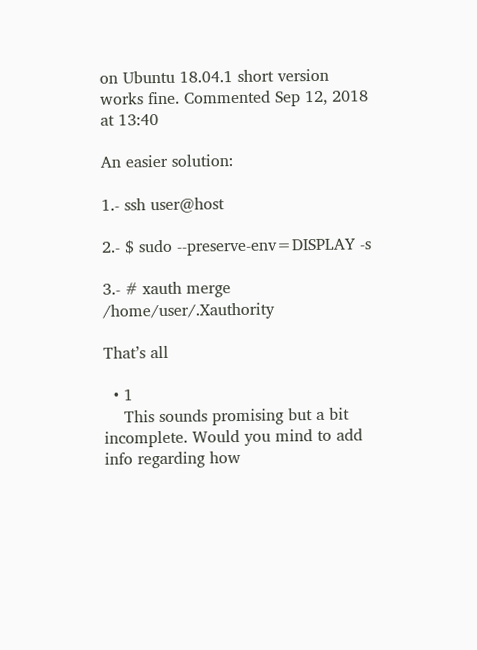on Ubuntu 18.04.1 short version works fine. Commented Sep 12, 2018 at 13:40

An easier solution:

1.- ssh user@host

2.- $ sudo --preserve-env=DISPLAY -s

3.- # xauth merge /home/user/.Xauthority

That’s all

  • 1
    This sounds promising but a bit incomplete. Would you mind to add info regarding how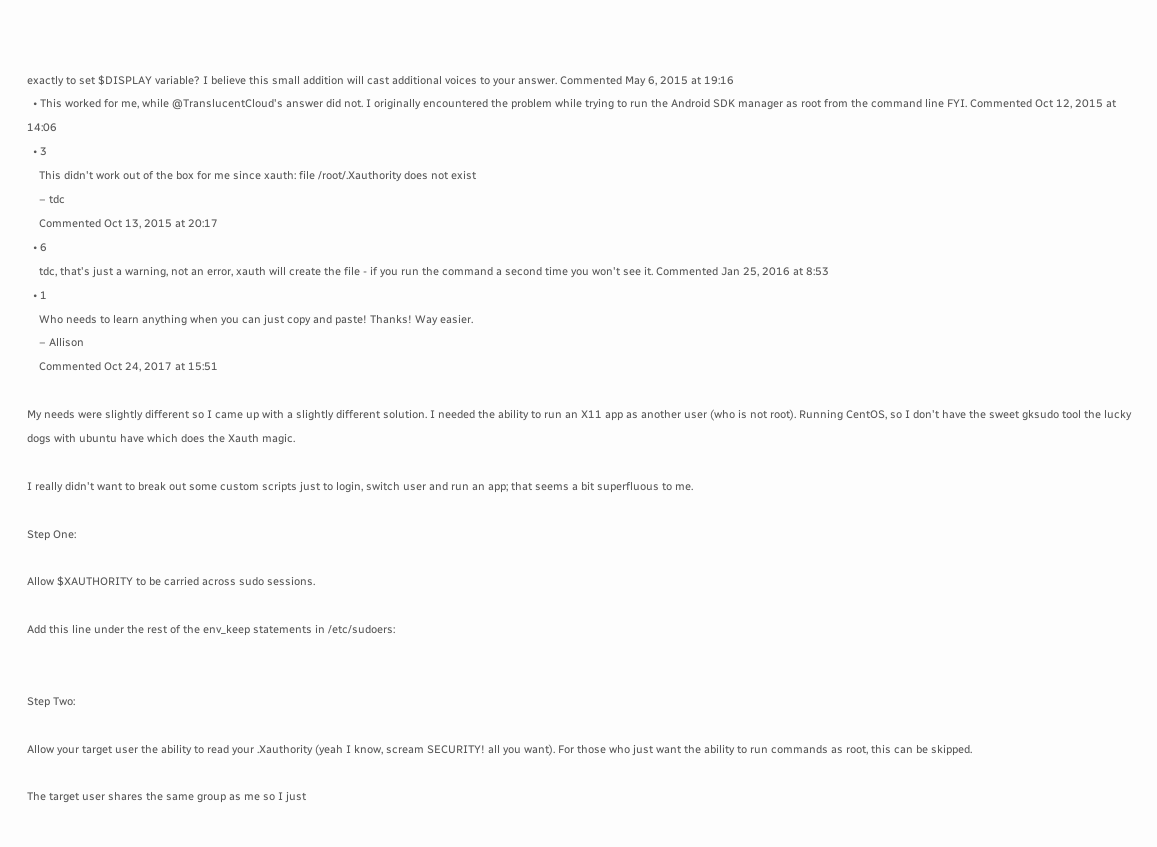exactly to set $DISPLAY variable? I believe this small addition will cast additional voices to your answer. Commented May 6, 2015 at 19:16
  • This worked for me, while @TranslucentCloud's answer did not. I originally encountered the problem while trying to run the Android SDK manager as root from the command line FYI. Commented Oct 12, 2015 at 14:06
  • 3
    This didn't work out of the box for me since xauth: file /root/.Xauthority does not exist
    – tdc
    Commented Oct 13, 2015 at 20:17
  • 6
    tdc, that's just a warning, not an error, xauth will create the file - if you run the command a second time you won't see it. Commented Jan 25, 2016 at 8:53
  • 1
    Who needs to learn anything when you can just copy and paste! Thanks! Way easier.
    – Allison
    Commented Oct 24, 2017 at 15:51

My needs were slightly different so I came up with a slightly different solution. I needed the ability to run an X11 app as another user (who is not root). Running CentOS, so I don't have the sweet gksudo tool the lucky dogs with ubuntu have which does the Xauth magic.

I really didn't want to break out some custom scripts just to login, switch user and run an app; that seems a bit superfluous to me.

Step One:

Allow $XAUTHORITY to be carried across sudo sessions.

Add this line under the rest of the env_keep statements in /etc/sudoers:


Step Two:

Allow your target user the ability to read your .Xauthority (yeah I know, scream SECURITY! all you want). For those who just want the ability to run commands as root, this can be skipped.

The target user shares the same group as me so I just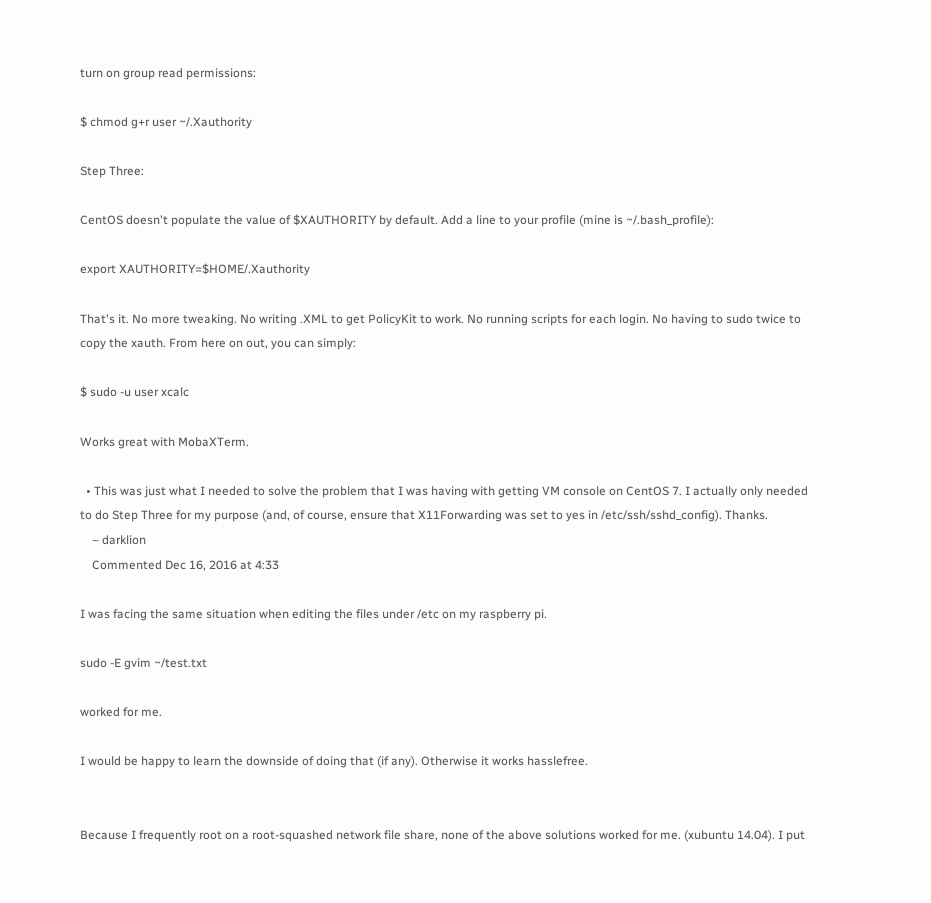turn on group read permissions:

$ chmod g+r user ~/.Xauthority

Step Three:

CentOS doesn't populate the value of $XAUTHORITY by default. Add a line to your profile (mine is ~/.bash_profile):

export XAUTHORITY=$HOME/.Xauthority

That's it. No more tweaking. No writing .XML to get PolicyKit to work. No running scripts for each login. No having to sudo twice to copy the xauth. From here on out, you can simply:

$ sudo -u user xcalc

Works great with MobaXTerm.

  • This was just what I needed to solve the problem that I was having with getting VM console on CentOS 7. I actually only needed to do Step Three for my purpose (and, of course, ensure that X11Forwarding was set to yes in /etc/ssh/sshd_config). Thanks.
    – darklion
    Commented Dec 16, 2016 at 4:33

I was facing the same situation when editing the files under /etc on my raspberry pi.

sudo -E gvim ~/test.txt

worked for me.

I would be happy to learn the downside of doing that (if any). Otherwise it works hasslefree.


Because I frequently root on a root-squashed network file share, none of the above solutions worked for me. (xubuntu 14.04). I put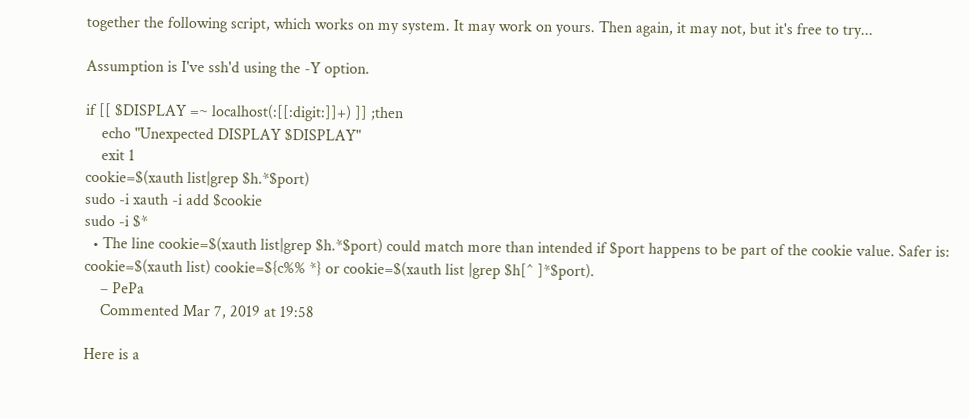together the following script, which works on my system. It may work on yours. Then again, it may not, but it's free to try...

Assumption is I've ssh'd using the -Y option.

if [[ $DISPLAY =~ localhost(:[[:digit:]]+) ]] ;then
    echo "Unexpected DISPLAY $DISPLAY"
    exit 1
cookie=$(xauth list|grep $h.*$port)
sudo -i xauth -i add $cookie
sudo -i $*
  • The line cookie=$(xauth list|grep $h.*$port) could match more than intended if $port happens to be part of the cookie value. Safer is: cookie=$(xauth list) cookie=${c%% *} or cookie=$(xauth list |grep $h[^ ]*$port).
    – PePa
    Commented Mar 7, 2019 at 19:58

Here is a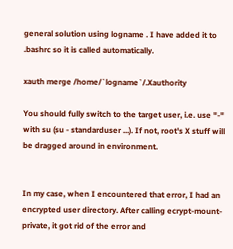general solution using logname . I have added it to .bashrc so it is called automatically.

xauth merge /home/`logname`/.Xauthority

You should fully switch to the target user, i.e. use "-" with su (su - standarduser ...). If not, root's X stuff will be dragged around in environment.


In my case, when I encountered that error, I had an encrypted user directory. After calling ecrypt-mount-private, it got rid of the error and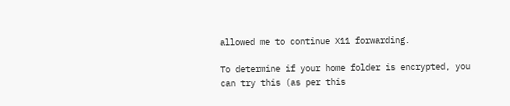allowed me to continue X11 forwarding.

To determine if your home folder is encrypted, you can try this (as per this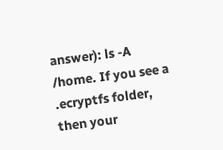answer): ls -A /home. If you see a .ecryptfs folder, then your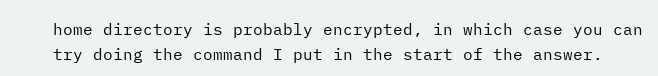home directory is probably encrypted, in which case you can try doing the command I put in the start of the answer.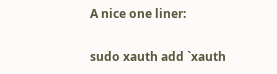A nice one liner:

sudo xauth add `xauth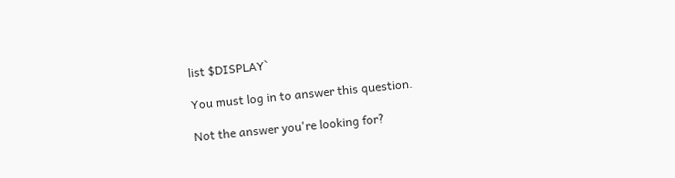list $DISPLAY`

You must log in to answer this question.

Not the answer you're looking for?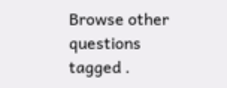Browse other questions tagged .